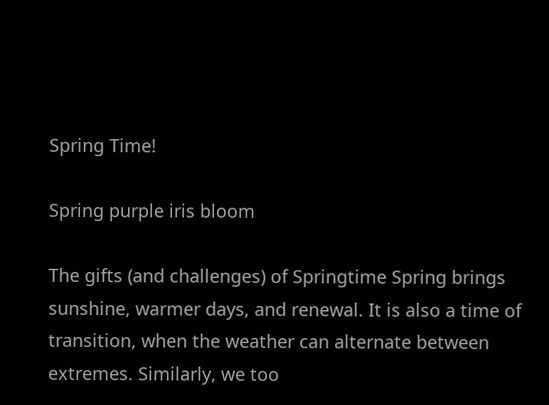Spring Time!

Spring purple iris bloom

The gifts (and challenges) of Springtime Spring brings sunshine, warmer days, and renewal. It is also a time of transition, when the weather can alternate between extremes. Similarly, we too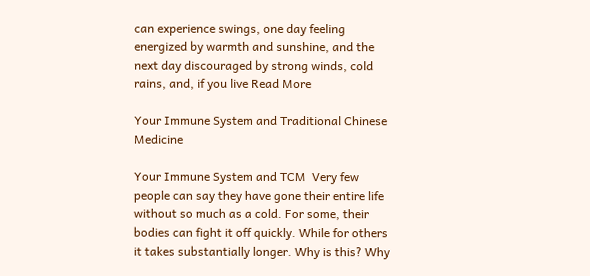can experience swings, one day feeling energized by warmth and sunshine, and the next day discouraged by strong winds, cold rains, and, if you live Read More

Your Immune System and Traditional Chinese Medicine

Your Immune System and TCM  Very few people can say they have gone their entire life without so much as a cold. For some, their bodies can fight it off quickly. While for others it takes substantially longer. Why is this? Why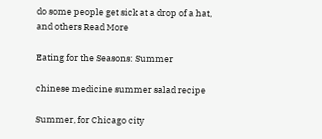do some people get sick at a drop of a hat, and others Read More

Eating for the Seasons: Summer

chinese medicine summer salad recipe

Summer, for Chicago city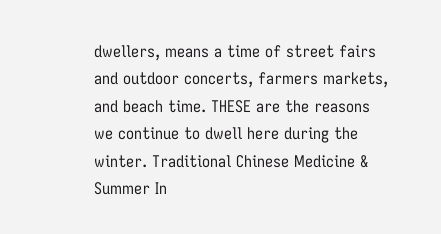dwellers, means a time of street fairs and outdoor concerts, farmers markets, and beach time. THESE are the reasons we continue to dwell here during the winter. Traditional Chinese Medicine & Summer In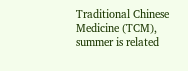Traditional Chinese Medicine (TCM), summer is related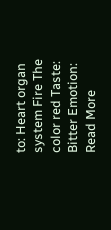to: Heart organ system Fire The color red Taste: Bitter Emotion: Read More